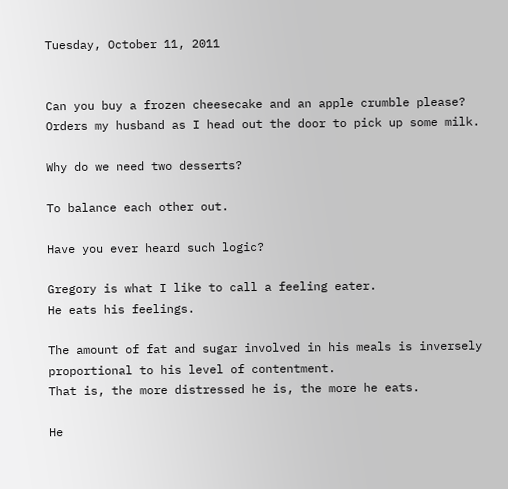Tuesday, October 11, 2011


Can you buy a frozen cheesecake and an apple crumble please? Orders my husband as I head out the door to pick up some milk.

Why do we need two desserts?

To balance each other out.

Have you ever heard such logic?

Gregory is what I like to call a feeling eater.
He eats his feelings.

The amount of fat and sugar involved in his meals is inversely proportional to his level of contentment.
That is, the more distressed he is, the more he eats.

He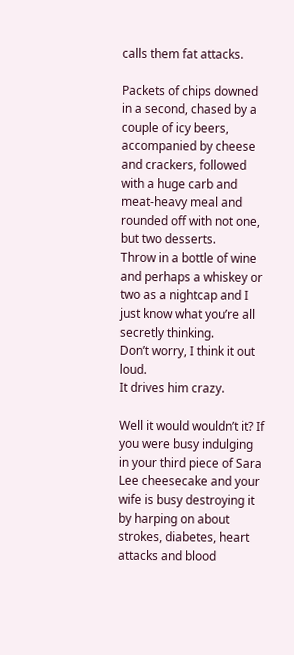calls them fat attacks.

Packets of chips downed in a second, chased by a couple of icy beers, accompanied by cheese and crackers, followed with a huge carb and meat-heavy meal and rounded off with not one, but two desserts.
Throw in a bottle of wine and perhaps a whiskey or two as a nightcap and I just know what you’re all secretly thinking.
Don’t worry, I think it out loud.
It drives him crazy.

Well it would wouldn’t it? If you were busy indulging in your third piece of Sara Lee cheesecake and your wife is busy destroying it by harping on about strokes, diabetes, heart attacks and blood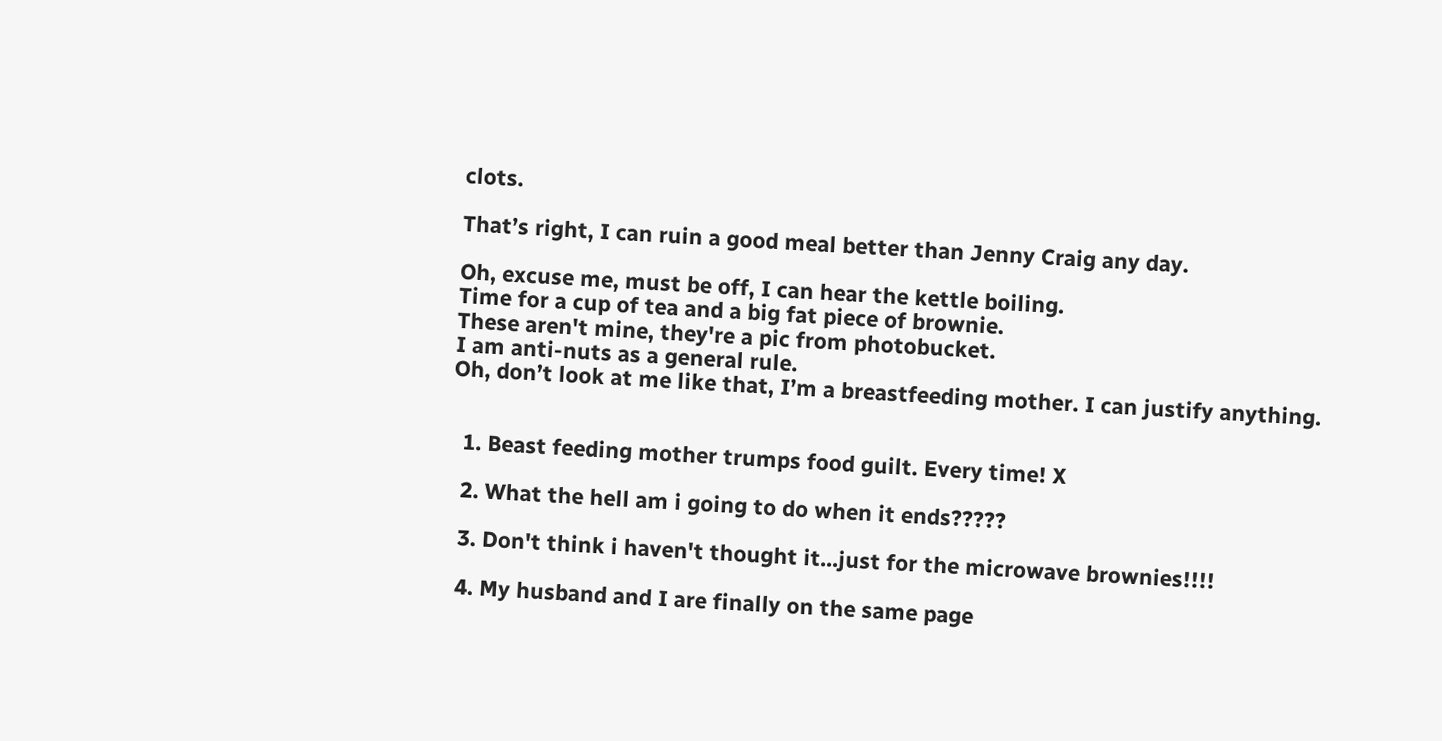clots.

That’s right, I can ruin a good meal better than Jenny Craig any day.

Oh, excuse me, must be off, I can hear the kettle boiling.
Time for a cup of tea and a big fat piece of brownie.
These aren't mine, they're a pic from photobucket.
I am anti-nuts as a general rule.
Oh, don’t look at me like that, I’m a breastfeeding mother. I can justify anything.


  1. Beast feeding mother trumps food guilt. Every time! X

  2. What the hell am i going to do when it ends?????

  3. Don't think i haven't thought it...just for the microwave brownies!!!!

  4. My husband and I are finally on the same page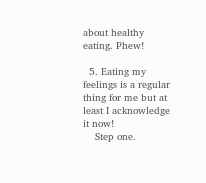about healthy eating. Phew!

  5. Eating my feelings is a regular thing for me but at least I acknowledge it now!
    Step one.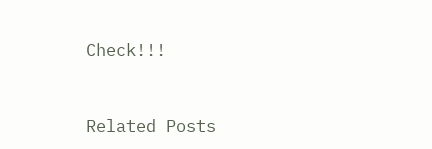Check!!!


Related Posts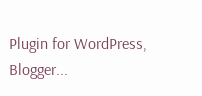Plugin for WordPress, Blogger...